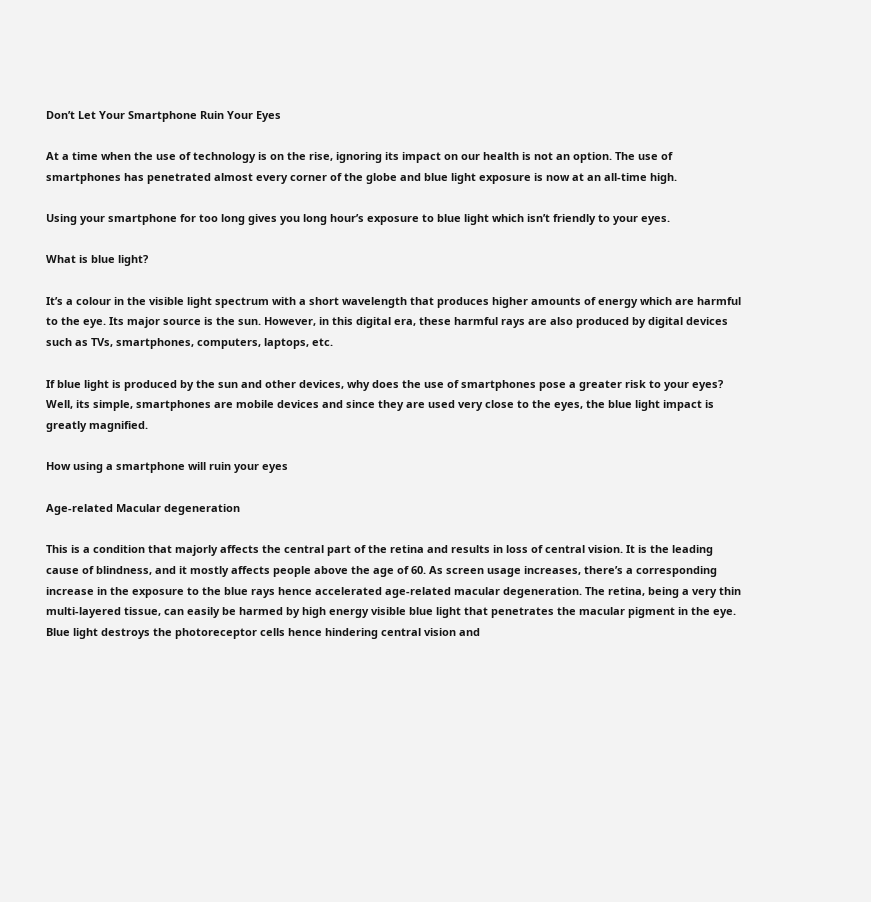Don’t Let Your Smartphone Ruin Your Eyes

At a time when the use of technology is on the rise, ignoring its impact on our health is not an option. The use of smartphones has penetrated almost every corner of the globe and blue light exposure is now at an all-time high.

Using your smartphone for too long gives you long hour’s exposure to blue light which isn’t friendly to your eyes.

What is blue light?

It’s a colour in the visible light spectrum with a short wavelength that produces higher amounts of energy which are harmful to the eye. Its major source is the sun. However, in this digital era, these harmful rays are also produced by digital devices such as TVs, smartphones, computers, laptops, etc.

If blue light is produced by the sun and other devices, why does the use of smartphones pose a greater risk to your eyes? Well, its simple, smartphones are mobile devices and since they are used very close to the eyes, the blue light impact is greatly magnified.

How using a smartphone will ruin your eyes

Age-related Macular degeneration

This is a condition that majorly affects the central part of the retina and results in loss of central vision. It is the leading cause of blindness, and it mostly affects people above the age of 60. As screen usage increases, there’s a corresponding increase in the exposure to the blue rays hence accelerated age-related macular degeneration. The retina, being a very thin multi-layered tissue, can easily be harmed by high energy visible blue light that penetrates the macular pigment in the eye. Blue light destroys the photoreceptor cells hence hindering central vision and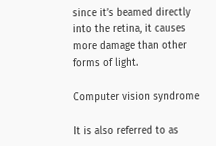since it’s beamed directly into the retina, it causes more damage than other forms of light.

Computer vision syndrome

It is also referred to as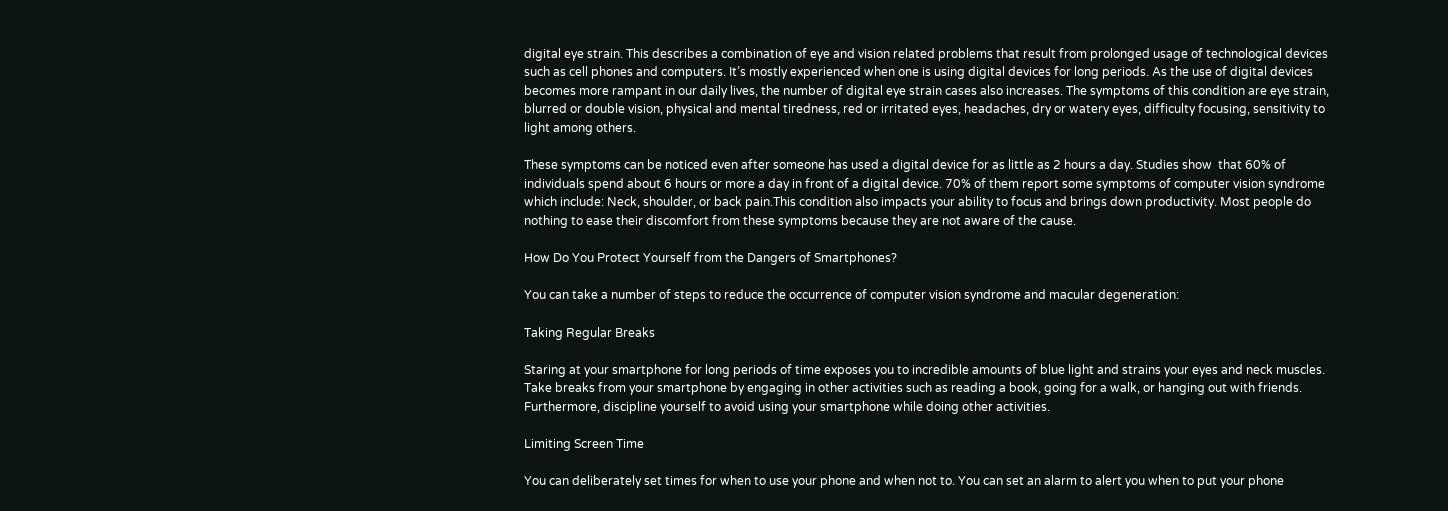digital eye strain. This describes a combination of eye and vision related problems that result from prolonged usage of technological devices such as cell phones and computers. It’s mostly experienced when one is using digital devices for long periods. As the use of digital devices becomes more rampant in our daily lives, the number of digital eye strain cases also increases. The symptoms of this condition are eye strain, blurred or double vision, physical and mental tiredness, red or irritated eyes, headaches, dry or watery eyes, difficulty focusing, sensitivity to light among others.

These symptoms can be noticed even after someone has used a digital device for as little as 2 hours a day. Studies show  that 60% of individuals spend about 6 hours or more a day in front of a digital device. 70% of them report some symptoms of computer vision syndrome which include: Neck, shoulder, or back pain.This condition also impacts your ability to focus and brings down productivity. Most people do nothing to ease their discomfort from these symptoms because they are not aware of the cause.

How Do You Protect Yourself from the Dangers of Smartphones?

You can take a number of steps to reduce the occurrence of computer vision syndrome and macular degeneration:

Taking Regular Breaks

Staring at your smartphone for long periods of time exposes you to incredible amounts of blue light and strains your eyes and neck muscles. Take breaks from your smartphone by engaging in other activities such as reading a book, going for a walk, or hanging out with friends. Furthermore, discipline yourself to avoid using your smartphone while doing other activities.

Limiting Screen Time

You can deliberately set times for when to use your phone and when not to. You can set an alarm to alert you when to put your phone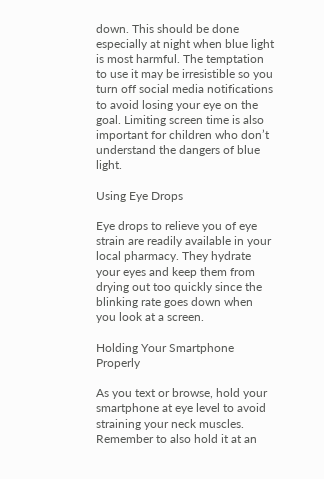down. This should be done especially at night when blue light is most harmful. The temptation to use it may be irresistible so you turn off social media notifications to avoid losing your eye on the goal. Limiting screen time is also important for children who don’t understand the dangers of blue light.

Using Eye Drops

Eye drops to relieve you of eye strain are readily available in your local pharmacy. They hydrate your eyes and keep them from drying out too quickly since the blinking rate goes down when you look at a screen.

Holding Your Smartphone Properly

As you text or browse, hold your smartphone at eye level to avoid straining your neck muscles. Remember to also hold it at an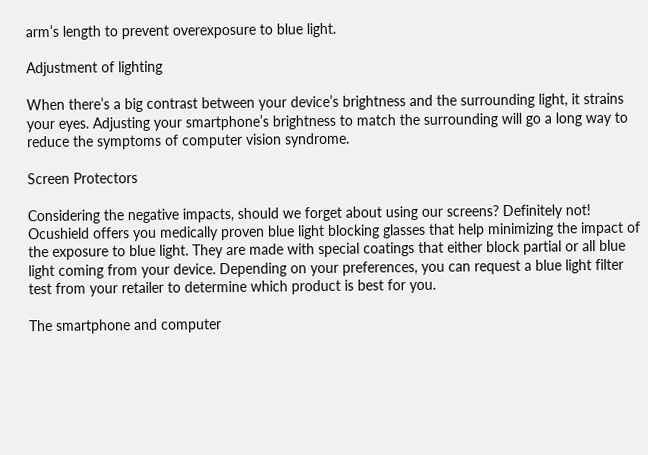arm’s length to prevent overexposure to blue light.

Adjustment of lighting

When there’s a big contrast between your device’s brightness and the surrounding light, it strains your eyes. Adjusting your smartphone’s brightness to match the surrounding will go a long way to reduce the symptoms of computer vision syndrome.

Screen Protectors

Considering the negative impacts, should we forget about using our screens? Definitely not! Ocushield offers you medically proven blue light blocking glasses that help minimizing the impact of the exposure to blue light. They are made with special coatings that either block partial or all blue light coming from your device. Depending on your preferences, you can request a blue light filter test from your retailer to determine which product is best for you.

The smartphone and computer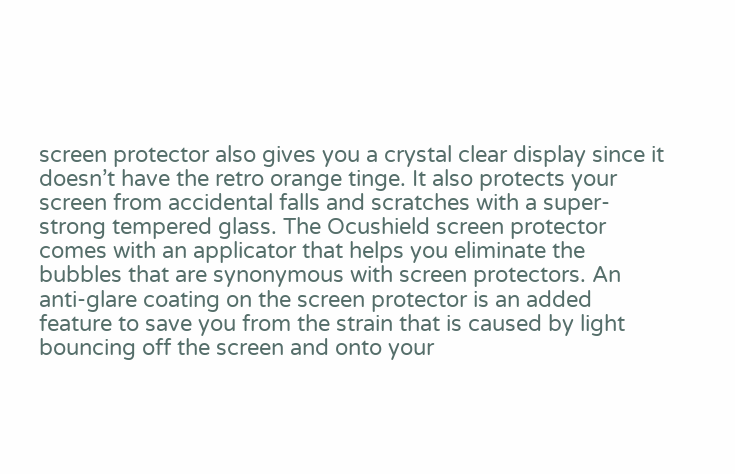screen protector also gives you a crystal clear display since it doesn’t have the retro orange tinge. It also protects your screen from accidental falls and scratches with a super-strong tempered glass. The Ocushield screen protector comes with an applicator that helps you eliminate the bubbles that are synonymous with screen protectors. An anti-glare coating on the screen protector is an added feature to save you from the strain that is caused by light bouncing off the screen and onto your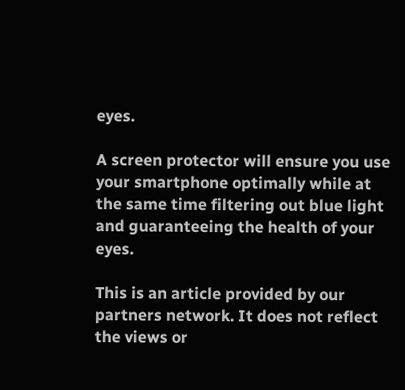eyes.

A screen protector will ensure you use your smartphone optimally while at the same time filtering out blue light and guaranteeing the health of your eyes.

This is an article provided by our partners network. It does not reflect the views or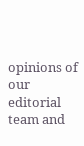opinions of our editorial team and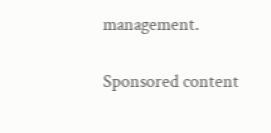management.

Sponsored content